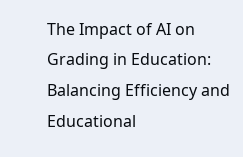The Impact of AI on Grading in Education: Balancing Efficiency and Educational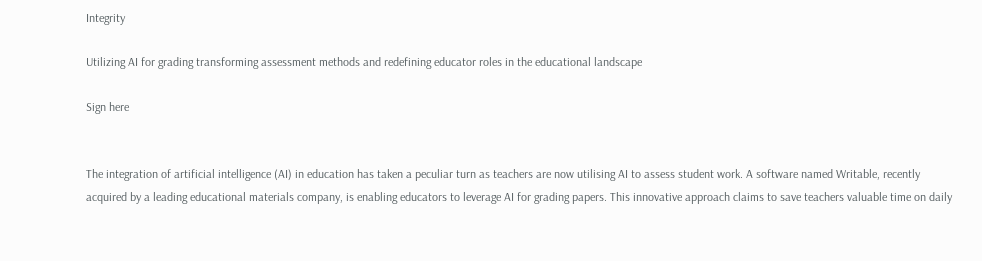Integrity

Utilizing AI for grading transforming assessment methods and redefining educator roles in the educational landscape

Sign here


The integration of artificial intelligence (AI) in education has taken a peculiar turn as teachers are now utilising AI to assess student work. A software named Writable, recently acquired by a leading educational materials company, is enabling educators to leverage AI for grading papers. This innovative approach claims to save teachers valuable time on daily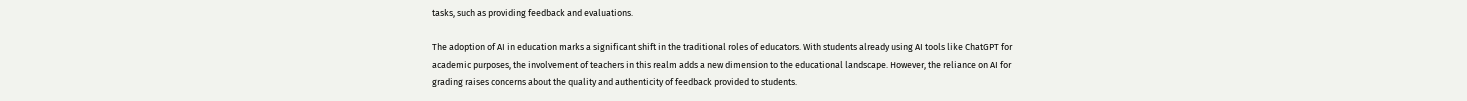tasks, such as providing feedback and evaluations.

The adoption of AI in education marks a significant shift in the traditional roles of educators. With students already using AI tools like ChatGPT for academic purposes, the involvement of teachers in this realm adds a new dimension to the educational landscape. However, the reliance on AI for grading raises concerns about the quality and authenticity of feedback provided to students.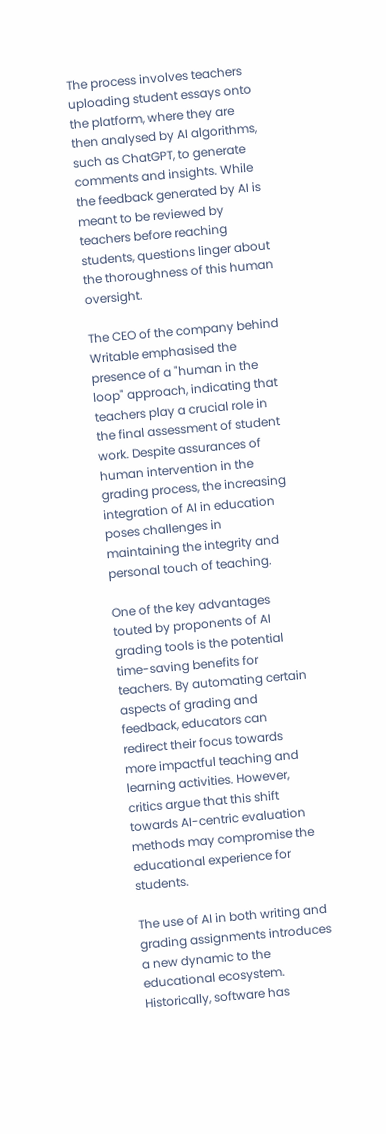The process involves teachers uploading student essays onto the platform, where they are then analysed by AI algorithms, such as ChatGPT, to generate comments and insights. While the feedback generated by AI is meant to be reviewed by teachers before reaching students, questions linger about the thoroughness of this human oversight.

The CEO of the company behind Writable emphasised the presence of a "human in the loop" approach, indicating that teachers play a crucial role in the final assessment of student work. Despite assurances of human intervention in the grading process, the increasing integration of AI in education poses challenges in maintaining the integrity and personal touch of teaching.

One of the key advantages touted by proponents of AI grading tools is the potential time-saving benefits for teachers. By automating certain aspects of grading and feedback, educators can redirect their focus towards more impactful teaching and learning activities. However, critics argue that this shift towards AI-centric evaluation methods may compromise the educational experience for students.

The use of AI in both writing and grading assignments introduces a new dynamic to the educational ecosystem. Historically, software has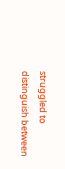struggled to distinguish between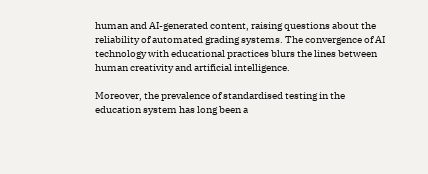human and AI-generated content, raising questions about the reliability of automated grading systems. The convergence of AI technology with educational practices blurs the lines between human creativity and artificial intelligence.

Moreover, the prevalence of standardised testing in the education system has long been a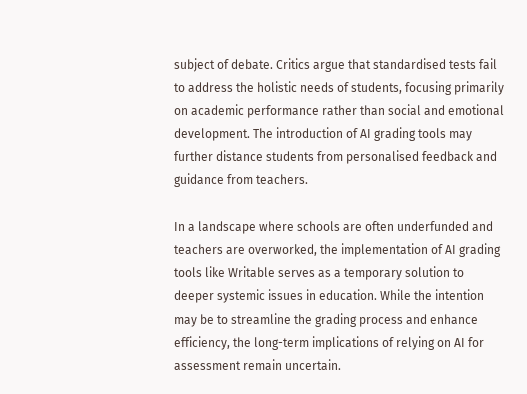subject of debate. Critics argue that standardised tests fail to address the holistic needs of students, focusing primarily on academic performance rather than social and emotional development. The introduction of AI grading tools may further distance students from personalised feedback and guidance from teachers.

In a landscape where schools are often underfunded and teachers are overworked, the implementation of AI grading tools like Writable serves as a temporary solution to deeper systemic issues in education. While the intention may be to streamline the grading process and enhance efficiency, the long-term implications of relying on AI for assessment remain uncertain.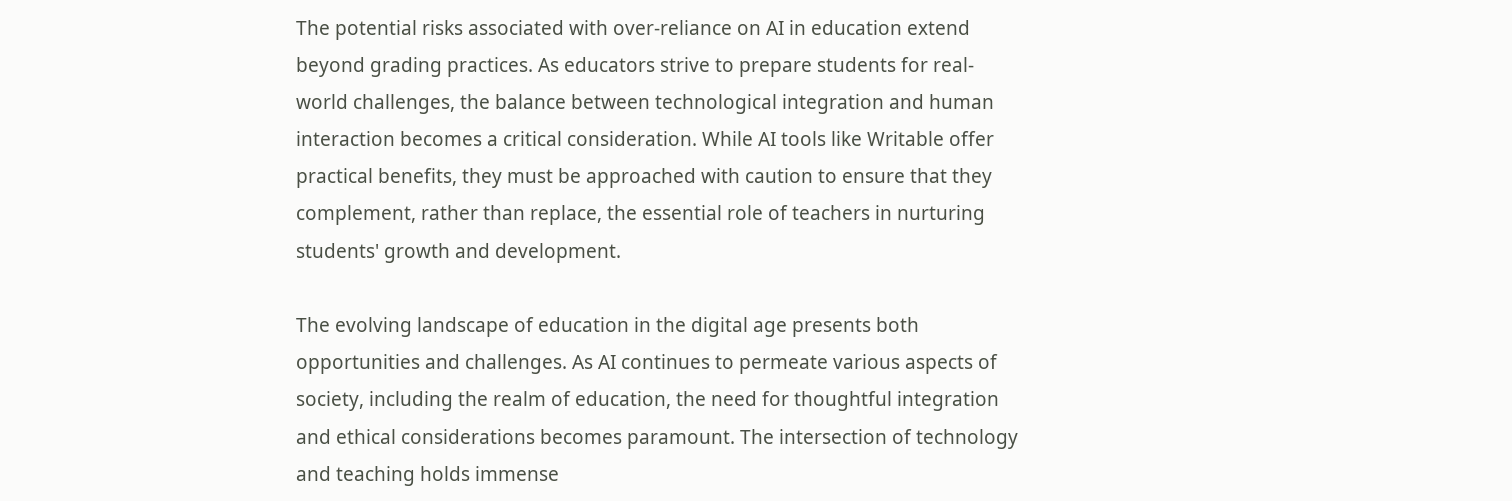The potential risks associated with over-reliance on AI in education extend beyond grading practices. As educators strive to prepare students for real-world challenges, the balance between technological integration and human interaction becomes a critical consideration. While AI tools like Writable offer practical benefits, they must be approached with caution to ensure that they complement, rather than replace, the essential role of teachers in nurturing students' growth and development.

The evolving landscape of education in the digital age presents both opportunities and challenges. As AI continues to permeate various aspects of society, including the realm of education, the need for thoughtful integration and ethical considerations becomes paramount. The intersection of technology and teaching holds immense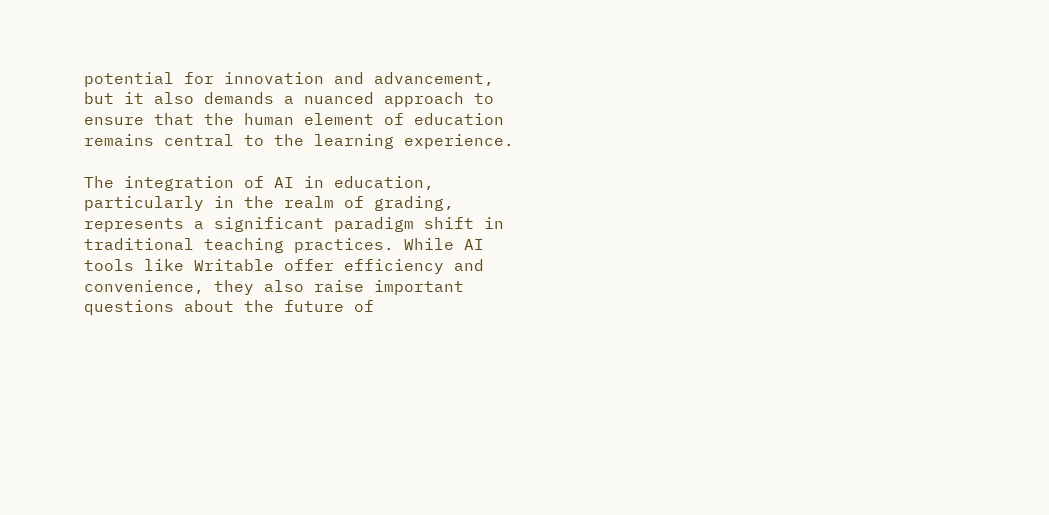potential for innovation and advancement, but it also demands a nuanced approach to ensure that the human element of education remains central to the learning experience.

The integration of AI in education, particularly in the realm of grading, represents a significant paradigm shift in traditional teaching practices. While AI tools like Writable offer efficiency and convenience, they also raise important questions about the future of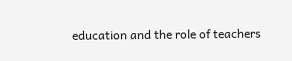education and the role of teachers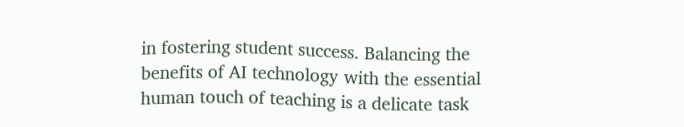in fostering student success. Balancing the benefits of AI technology with the essential human touch of teaching is a delicate task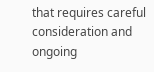that requires careful consideration and ongoing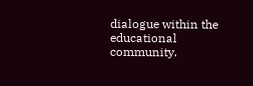dialogue within the educational community.